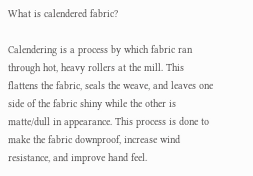What is calendered fabric?

Calendering is a process by which fabric ran through hot, heavy rollers at the mill. This flattens the fabric, seals the weave, and leaves one side of the fabric shiny while the other is matte/dull in appearance. This process is done to make the fabric downproof, increase wind resistance, and improve hand feel.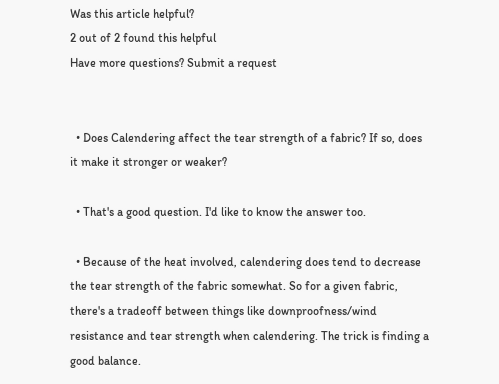Was this article helpful?
2 out of 2 found this helpful
Have more questions? Submit a request


  • Does Calendering affect the tear strength of a fabric? If so, does it make it stronger or weaker?

  • That's a good question. I'd like to know the answer too.

  • Because of the heat involved, calendering does tend to decrease the tear strength of the fabric somewhat. So for a given fabric, there's a tradeoff between things like downproofness/wind resistance and tear strength when calendering. The trick is finding a good balance.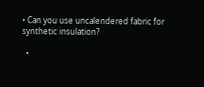• Can you use uncalendered fabric for synthetic insulation?

  •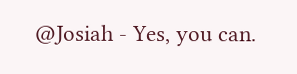@Josiah - Yes, you can.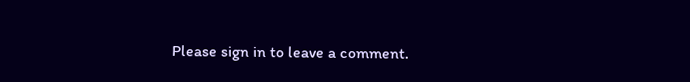Please sign in to leave a comment.